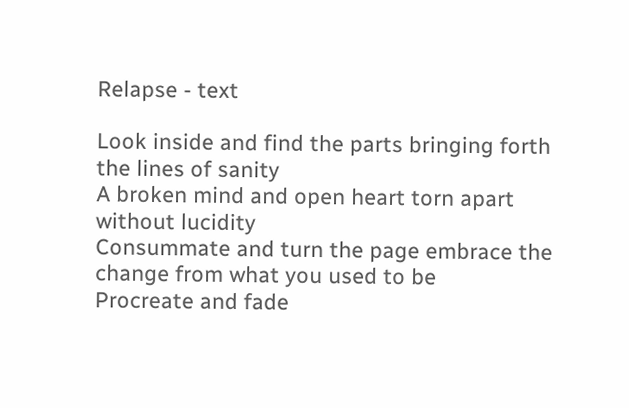Relapse - text

Look inside and find the parts bringing forth the lines of sanity
A broken mind and open heart torn apart without lucidity
Consummate and turn the page embrace the change from what you used to be
Procreate and fade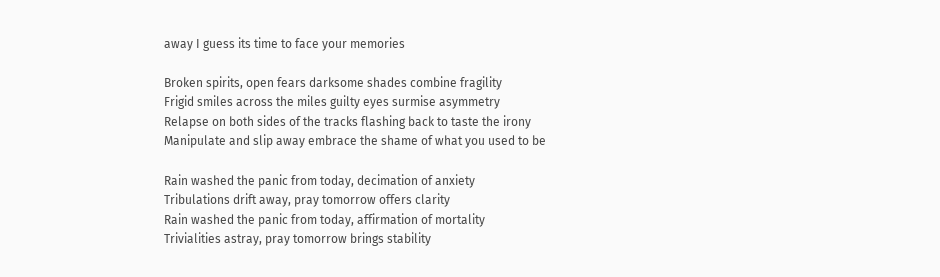away I guess its time to face your memories

Broken spirits, open fears darksome shades combine fragility
Frigid smiles across the miles guilty eyes surmise asymmetry
Relapse on both sides of the tracks flashing back to taste the irony
Manipulate and slip away embrace the shame of what you used to be

Rain washed the panic from today, decimation of anxiety
Tribulations drift away, pray tomorrow offers clarity
Rain washed the panic from today, affirmation of mortality
Trivialities astray, pray tomorrow brings stability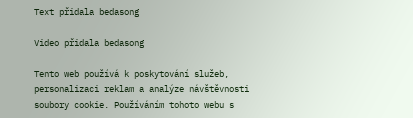Text přidala bedasong

Video přidala bedasong

Tento web používá k poskytování služeb, personalizaci reklam a analýze návštěvnosti soubory cookie. Používáním tohoto webu s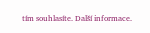tím souhlasíte. Další informace.